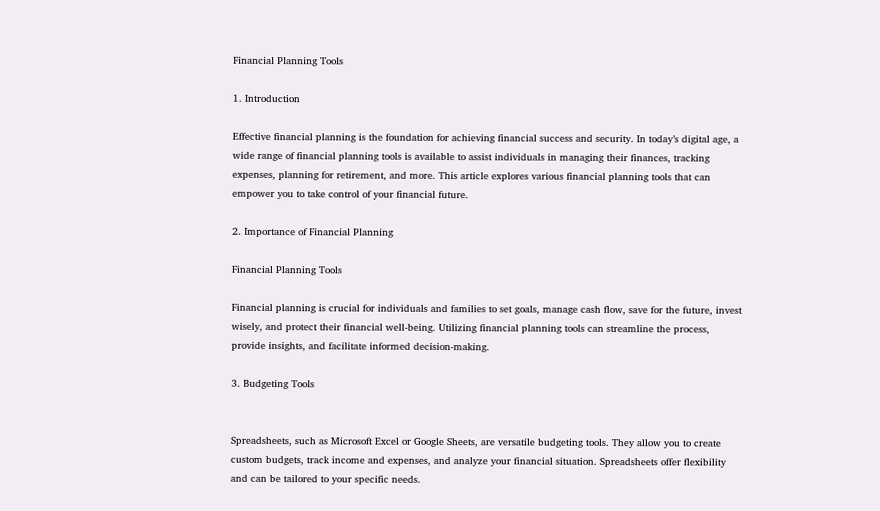Financial Planning Tools

1. Introduction

Effective financial planning is the foundation for achieving financial success and security. In today’s digital age, a wide range of financial planning tools is available to assist individuals in managing their finances, tracking expenses, planning for retirement, and more. This article explores various financial planning tools that can empower you to take control of your financial future.

2. Importance of Financial Planning

Financial Planning Tools

Financial planning is crucial for individuals and families to set goals, manage cash flow, save for the future, invest wisely, and protect their financial well-being. Utilizing financial planning tools can streamline the process, provide insights, and facilitate informed decision-making.

3. Budgeting Tools


Spreadsheets, such as Microsoft Excel or Google Sheets, are versatile budgeting tools. They allow you to create custom budgets, track income and expenses, and analyze your financial situation. Spreadsheets offer flexibility and can be tailored to your specific needs.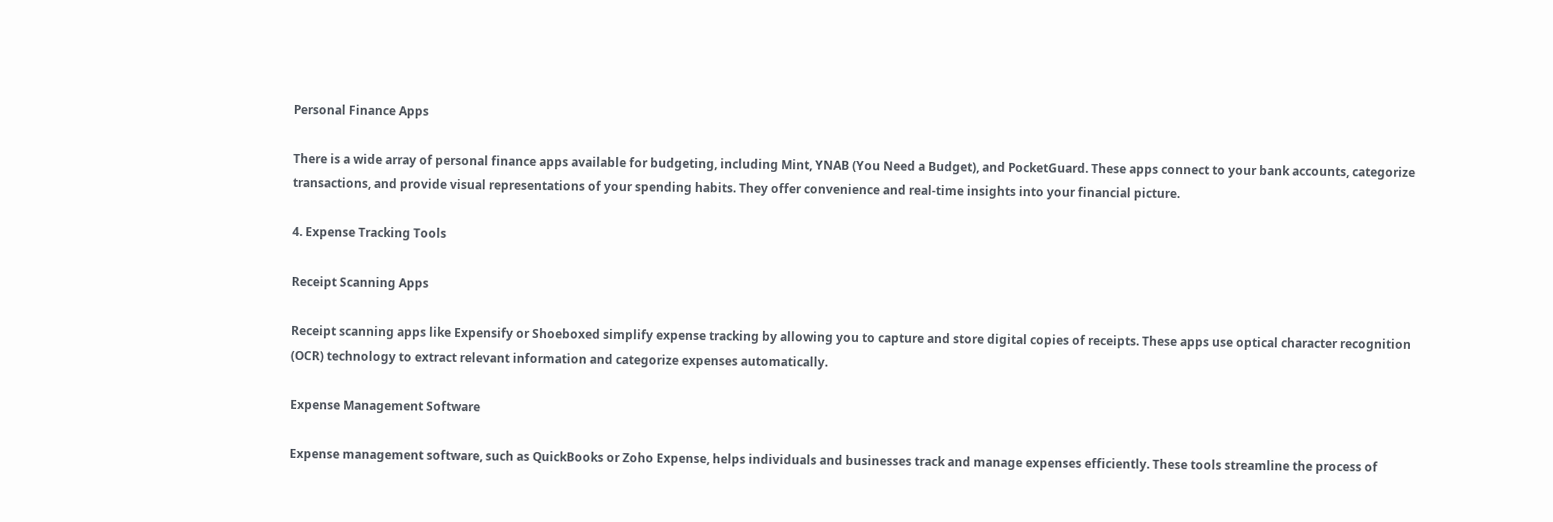Personal Finance Apps

There is a wide array of personal finance apps available for budgeting, including Mint, YNAB (You Need a Budget), and PocketGuard. These apps connect to your bank accounts, categorize transactions, and provide visual representations of your spending habits. They offer convenience and real-time insights into your financial picture.

4. Expense Tracking Tools

Receipt Scanning Apps

Receipt scanning apps like Expensify or Shoeboxed simplify expense tracking by allowing you to capture and store digital copies of receipts. These apps use optical character recognition (OCR) technology to extract relevant information and categorize expenses automatically.

Expense Management Software

Expense management software, such as QuickBooks or Zoho Expense, helps individuals and businesses track and manage expenses efficiently. These tools streamline the process of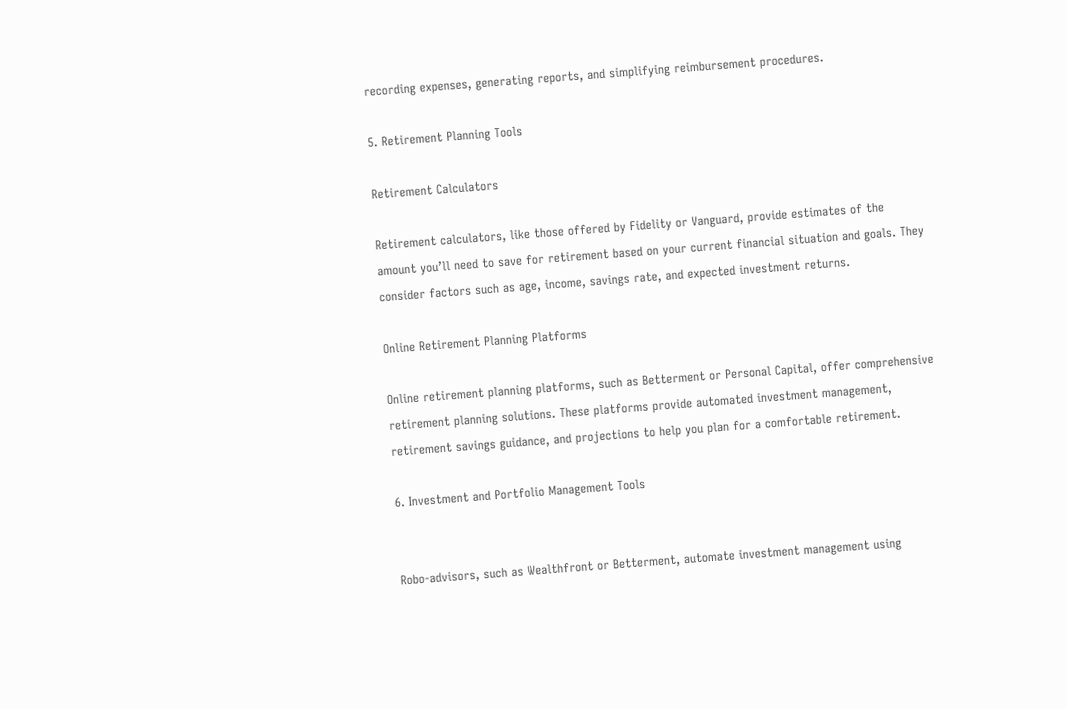recording expenses, generating reports, and simplifying reimbursement procedures.

5. Retirement Planning Tools

Retirement Calculators

Retirement calculators, like those offered by Fidelity or Vanguard, provide estimates of the amount you’ll need to save for retirement based on your current financial situation and goals. They consider factors such as age, income, savings rate, and expected investment returns.

Online Retirement Planning Platforms

Online retirement planning platforms, such as Betterment or Personal Capital, offer comprehensive retirement planning solutions. These platforms provide automated investment management, retirement savings guidance, and projections to help you plan for a comfortable retirement.

6. Investment and Portfolio Management Tools


Robo-advisors, such as Wealthfront or Betterment, automate investment management using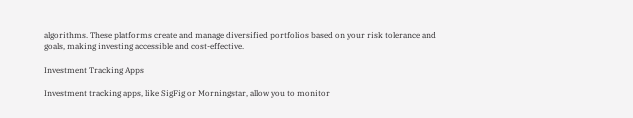algorithms. These platforms create and manage diversified portfolios based on your risk tolerance and goals, making investing accessible and cost-effective.

Investment Tracking Apps

Investment tracking apps, like SigFig or Morningstar, allow you to monitor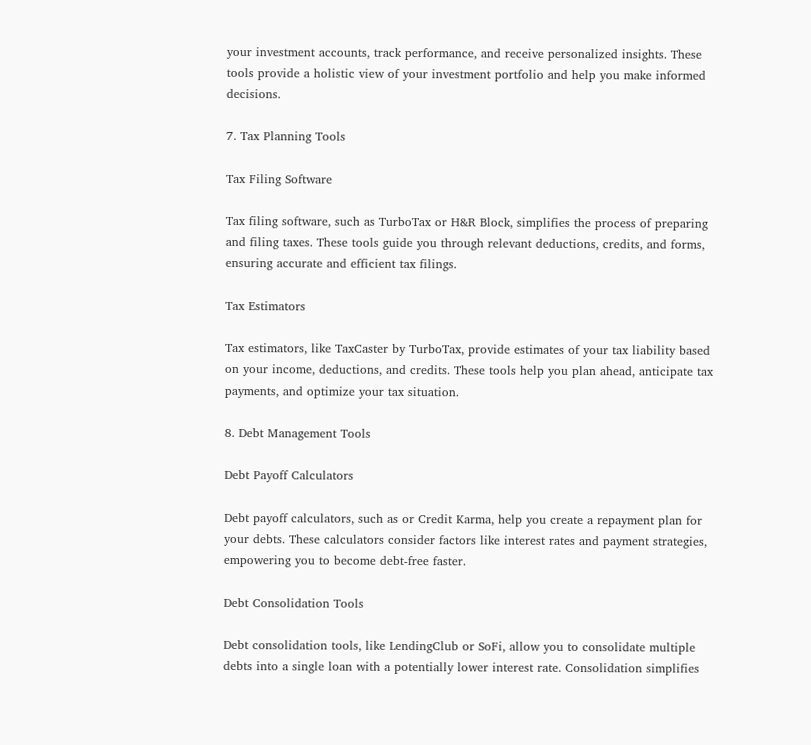your investment accounts, track performance, and receive personalized insights. These tools provide a holistic view of your investment portfolio and help you make informed decisions.

7. Tax Planning Tools

Tax Filing Software

Tax filing software, such as TurboTax or H&R Block, simplifies the process of preparing and filing taxes. These tools guide you through relevant deductions, credits, and forms, ensuring accurate and efficient tax filings.

Tax Estimators

Tax estimators, like TaxCaster by TurboTax, provide estimates of your tax liability based on your income, deductions, and credits. These tools help you plan ahead, anticipate tax payments, and optimize your tax situation.

8. Debt Management Tools

Debt Payoff Calculators

Debt payoff calculators, such as or Credit Karma, help you create a repayment plan for your debts. These calculators consider factors like interest rates and payment strategies, empowering you to become debt-free faster.

Debt Consolidation Tools

Debt consolidation tools, like LendingClub or SoFi, allow you to consolidate multiple debts into a single loan with a potentially lower interest rate. Consolidation simplifies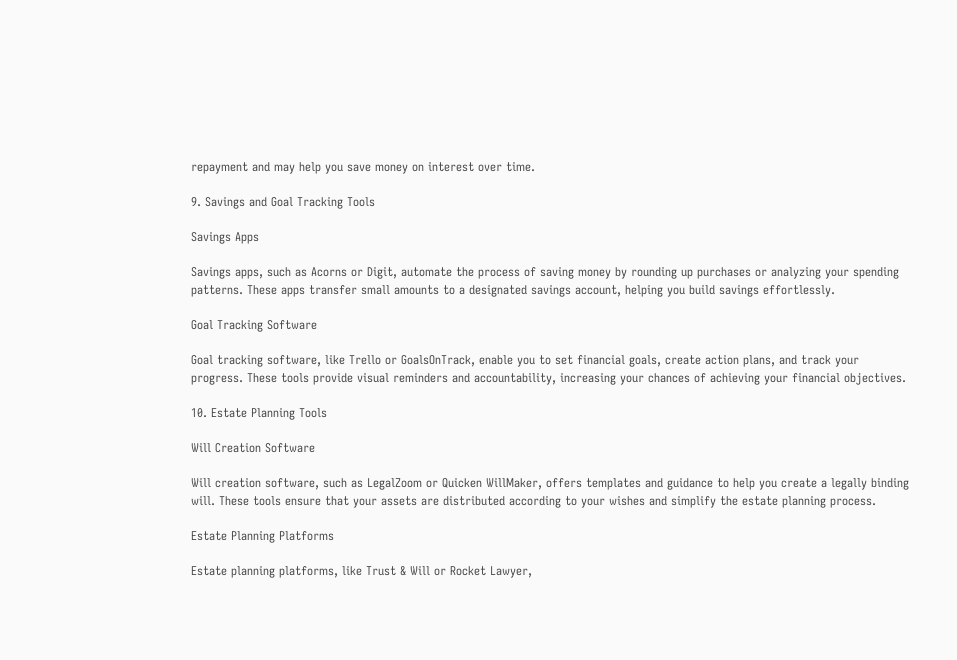repayment and may help you save money on interest over time.

9. Savings and Goal Tracking Tools

Savings Apps

Savings apps, such as Acorns or Digit, automate the process of saving money by rounding up purchases or analyzing your spending patterns. These apps transfer small amounts to a designated savings account, helping you build savings effortlessly.

Goal Tracking Software

Goal tracking software, like Trello or GoalsOnTrack, enable you to set financial goals, create action plans, and track your progress. These tools provide visual reminders and accountability, increasing your chances of achieving your financial objectives.

10. Estate Planning Tools

Will Creation Software

Will creation software, such as LegalZoom or Quicken WillMaker, offers templates and guidance to help you create a legally binding will. These tools ensure that your assets are distributed according to your wishes and simplify the estate planning process.

Estate Planning Platforms

Estate planning platforms, like Trust & Will or Rocket Lawyer,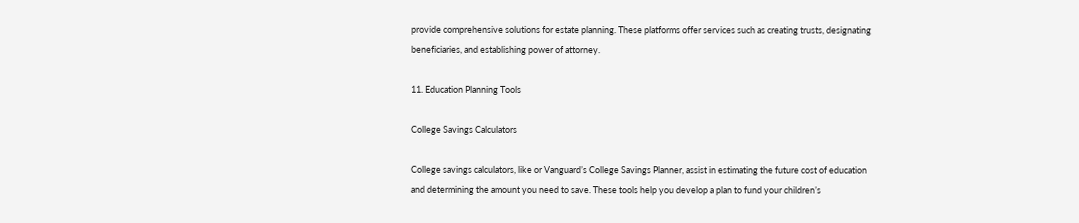provide comprehensive solutions for estate planning. These platforms offer services such as creating trusts, designating beneficiaries, and establishing power of attorney.

11. Education Planning Tools

College Savings Calculators

College savings calculators, like or Vanguard’s College Savings Planner, assist in estimating the future cost of education and determining the amount you need to save. These tools help you develop a plan to fund your children’s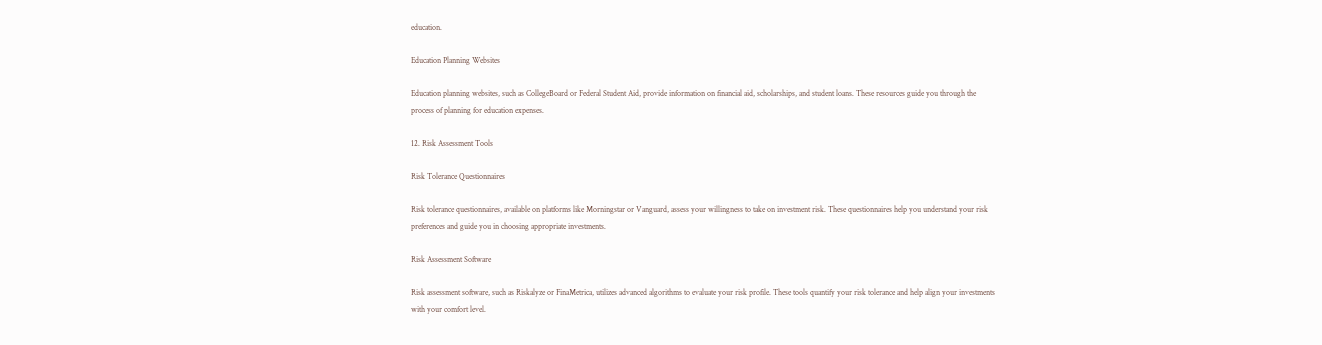education.

Education Planning Websites

Education planning websites, such as CollegeBoard or Federal Student Aid, provide information on financial aid, scholarships, and student loans. These resources guide you through the process of planning for education expenses.

12. Risk Assessment Tools

Risk Tolerance Questionnaires

Risk tolerance questionnaires, available on platforms like Morningstar or Vanguard, assess your willingness to take on investment risk. These questionnaires help you understand your risk preferences and guide you in choosing appropriate investments.

Risk Assessment Software

Risk assessment software, such as Riskalyze or FinaMetrica, utilizes advanced algorithms to evaluate your risk profile. These tools quantify your risk tolerance and help align your investments with your comfort level.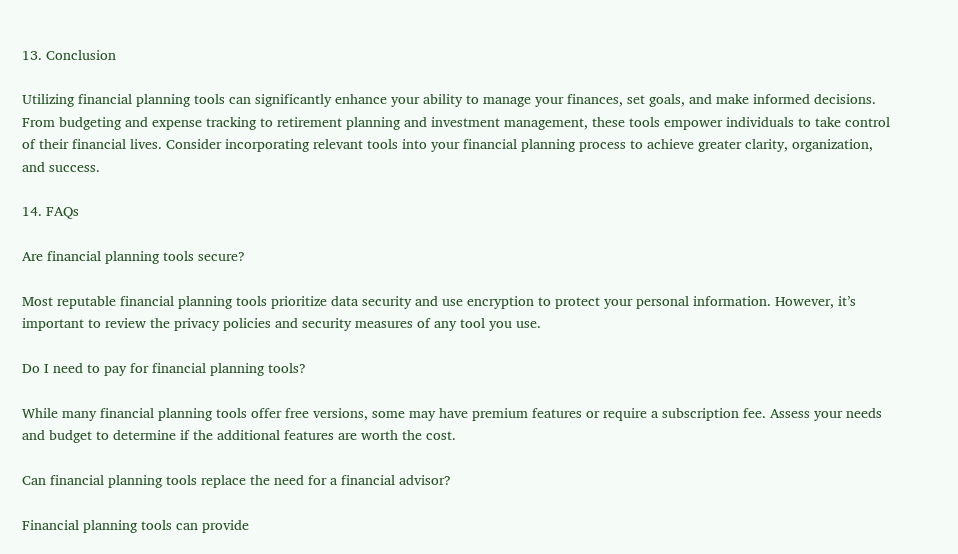13. Conclusion

Utilizing financial planning tools can significantly enhance your ability to manage your finances, set goals, and make informed decisions. From budgeting and expense tracking to retirement planning and investment management, these tools empower individuals to take control of their financial lives. Consider incorporating relevant tools into your financial planning process to achieve greater clarity, organization, and success.

14. FAQs

Are financial planning tools secure?

Most reputable financial planning tools prioritize data security and use encryption to protect your personal information. However, it’s important to review the privacy policies and security measures of any tool you use.

Do I need to pay for financial planning tools?

While many financial planning tools offer free versions, some may have premium features or require a subscription fee. Assess your needs and budget to determine if the additional features are worth the cost.

Can financial planning tools replace the need for a financial advisor?

Financial planning tools can provide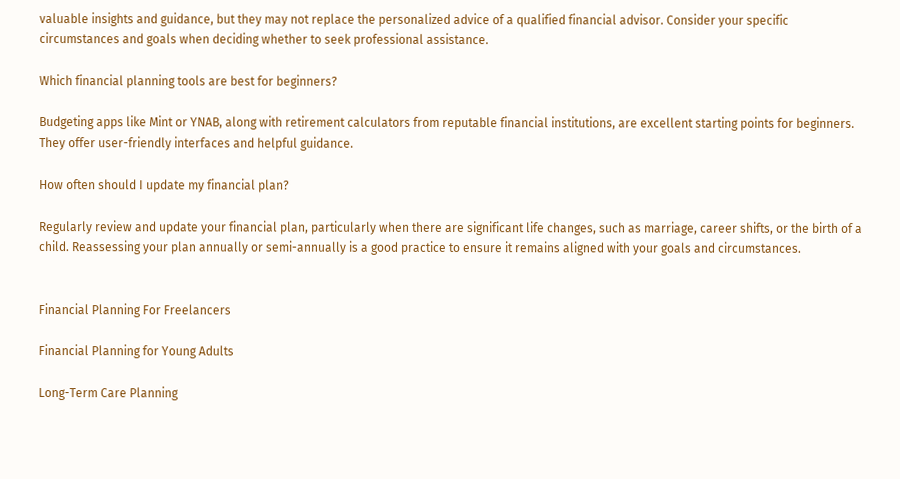valuable insights and guidance, but they may not replace the personalized advice of a qualified financial advisor. Consider your specific circumstances and goals when deciding whether to seek professional assistance.

Which financial planning tools are best for beginners?

Budgeting apps like Mint or YNAB, along with retirement calculators from reputable financial institutions, are excellent starting points for beginners. They offer user-friendly interfaces and helpful guidance.

How often should I update my financial plan?

Regularly review and update your financial plan, particularly when there are significant life changes, such as marriage, career shifts, or the birth of a child. Reassessing your plan annually or semi-annually is a good practice to ensure it remains aligned with your goals and circumstances.


Financial Planning For Freelancers

Financial Planning for Young Adults

Long-Term Care Planning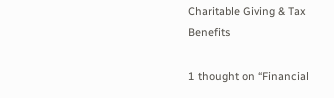Charitable Giving & Tax Benefits

1 thought on “Financial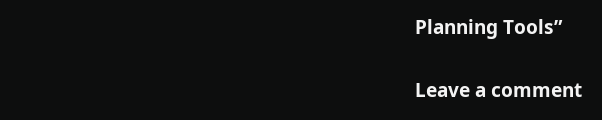Planning Tools”

Leave a comment